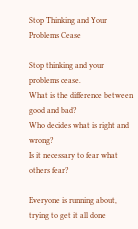Stop Thinking and Your Problems Cease

Stop thinking and your problems cease.
What is the difference between good and bad?
Who decides what is right and wrong?
Is it necessary to fear what others fear?

Everyone is running about, trying to get it all done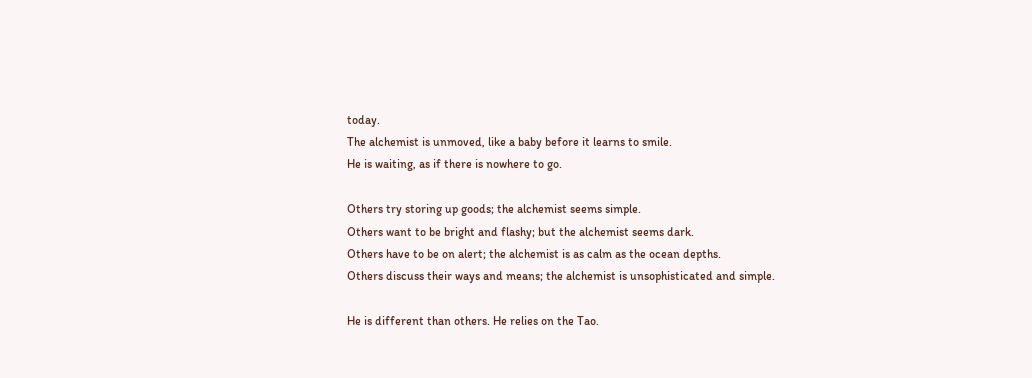today.
The alchemist is unmoved, like a baby before it learns to smile.
He is waiting, as if there is nowhere to go.

Others try storing up goods; the alchemist seems simple.
Others want to be bright and flashy; but the alchemist seems dark.
Others have to be on alert; the alchemist is as calm as the ocean depths.
Others discuss their ways and means; the alchemist is unsophisticated and simple.

He is different than others. He relies on the Tao.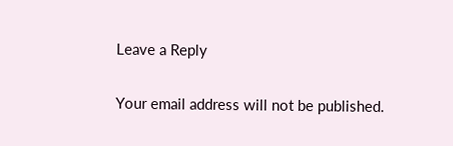Leave a Reply

Your email address will not be published.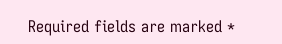Required fields are marked *